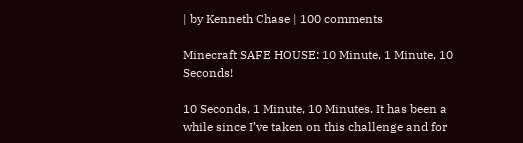| by Kenneth Chase | 100 comments

Minecraft SAFE HOUSE: 10 Minute, 1 Minute, 10 Seconds!

10 Seconds, 1 Minute, 10 Minutes. It has been a while since I’ve taken on this challenge and for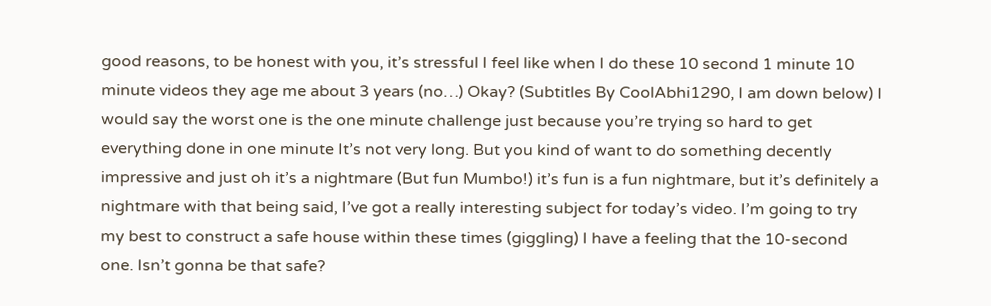good reasons, to be honest with you, it’s stressful I feel like when I do these 10 second 1 minute 10 minute videos they age me about 3 years (no…) Okay? (Subtitles By CoolAbhi1290, I am down below) I would say the worst one is the one minute challenge just because you’re trying so hard to get everything done in one minute It’s not very long. But you kind of want to do something decently impressive and just oh it’s a nightmare (But fun Mumbo!) it’s fun is a fun nightmare, but it’s definitely a nightmare with that being said, I’ve got a really interesting subject for today’s video. I’m going to try my best to construct a safe house within these times (giggling) I have a feeling that the 10-second one. Isn’t gonna be that safe?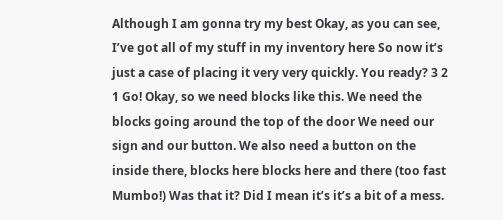Although I am gonna try my best Okay, as you can see, I’ve got all of my stuff in my inventory here So now it’s just a case of placing it very very quickly. You ready? 3 2 1 Go! Okay, so we need blocks like this. We need the blocks going around the top of the door We need our sign and our button. We also need a button on the inside there, blocks here blocks here and there (too fast Mumbo!) Was that it? Did I mean it’s it’s a bit of a mess.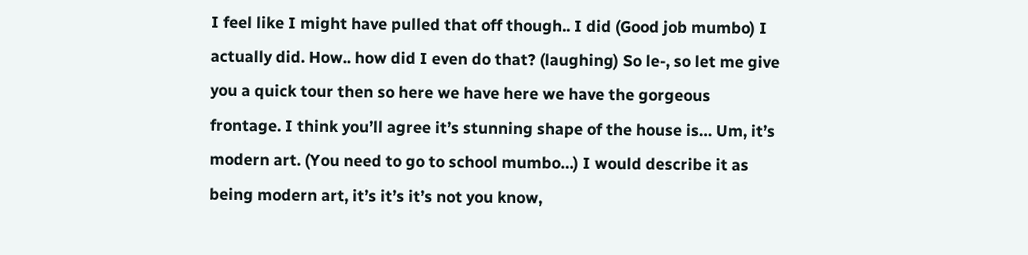I feel like I might have pulled that off though.. I did (Good job mumbo) I actually did. How.. how did I even do that? (laughing) So le-, so let me give you a quick tour then so here we have here we have the gorgeous frontage. I think you’ll agree it’s stunning shape of the house is… Um, it’s modern art. (You need to go to school mumbo…) I would describe it as being modern art, it’s it’s it’s not you know,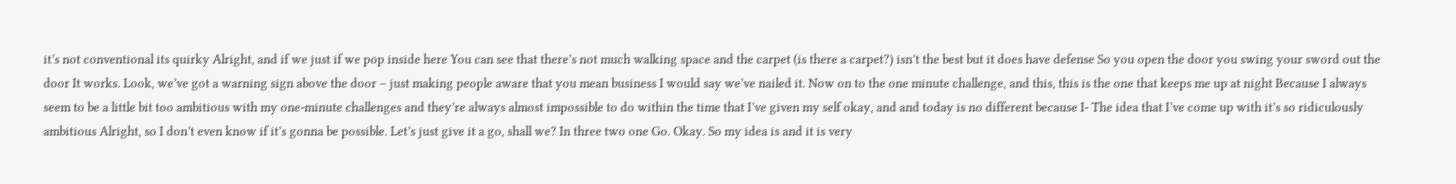it’s not conventional its quirky Alright, and if we just if we pop inside here You can see that there’s not much walking space and the carpet (is there a carpet?) isn’t the best but it does have defense So you open the door you swing your sword out the door It works. Look, we’ve got a warning sign above the door – just making people aware that you mean business I would say we’ve nailed it. Now on to the one minute challenge, and this, this is the one that keeps me up at night Because I always seem to be a little bit too ambitious with my one-minute challenges and they’re always almost impossible to do within the time that I’ve given my self okay, and and today is no different because I- The idea that I’ve come up with it’s so ridiculously ambitious Alright, so I don’t even know if it’s gonna be possible. Let’s just give it a go, shall we? In three two one Go. Okay. So my idea is and it is very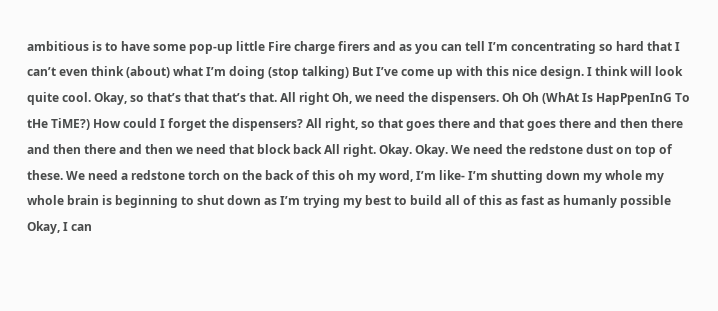ambitious is to have some pop-up little Fire charge firers and as you can tell I’m concentrating so hard that I can’t even think (about) what I’m doing (stop talking) But I’ve come up with this nice design. I think will look quite cool. Okay, so that’s that that’s that. All right Oh, we need the dispensers. Oh Oh (WhAt Is HapPpenInG To tHe TiME?) How could I forget the dispensers? All right, so that goes there and that goes there and then there and then there and then we need that block back All right. Okay. Okay. We need the redstone dust on top of these. We need a redstone torch on the back of this oh my word, I’m like- I’m shutting down my whole my whole brain is beginning to shut down as I’m trying my best to build all of this as fast as humanly possible Okay, I can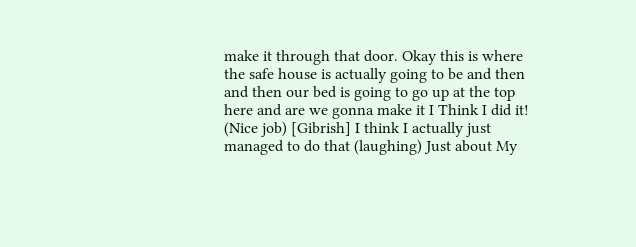make it through that door. Okay this is where the safe house is actually going to be and then and then our bed is going to go up at the top here and are we gonna make it I Think I did it! (Nice job) [Gibrish] I think I actually just managed to do that (laughing) Just about My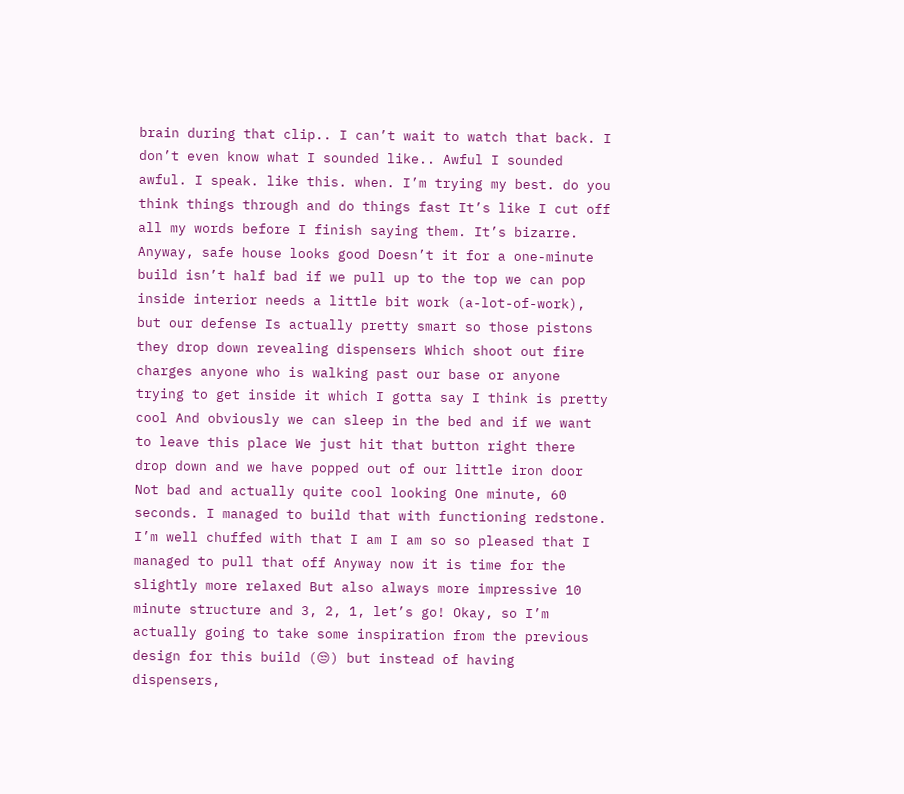brain during that clip.. I can’t wait to watch that back. I don’t even know what I sounded like.. Awful I sounded awful. I speak. like this. when. I’m trying my best. do you think things through and do things fast It’s like I cut off all my words before I finish saying them. It’s bizarre. Anyway, safe house looks good Doesn’t it for a one-minute build isn’t half bad if we pull up to the top we can pop inside interior needs a little bit work (a-lot-of-work), but our defense Is actually pretty smart so those pistons they drop down revealing dispensers Which shoot out fire charges anyone who is walking past our base or anyone trying to get inside it which I gotta say I think is pretty cool And obviously we can sleep in the bed and if we want to leave this place We just hit that button right there drop down and we have popped out of our little iron door Not bad and actually quite cool looking One minute, 60 seconds. I managed to build that with functioning redstone. I’m well chuffed with that I am I am so so pleased that I managed to pull that off Anyway now it is time for the slightly more relaxed But also always more impressive 10 minute structure and 3, 2, 1, let’s go! Okay, so I’m actually going to take some inspiration from the previous design for this build (😒) but instead of having dispensers,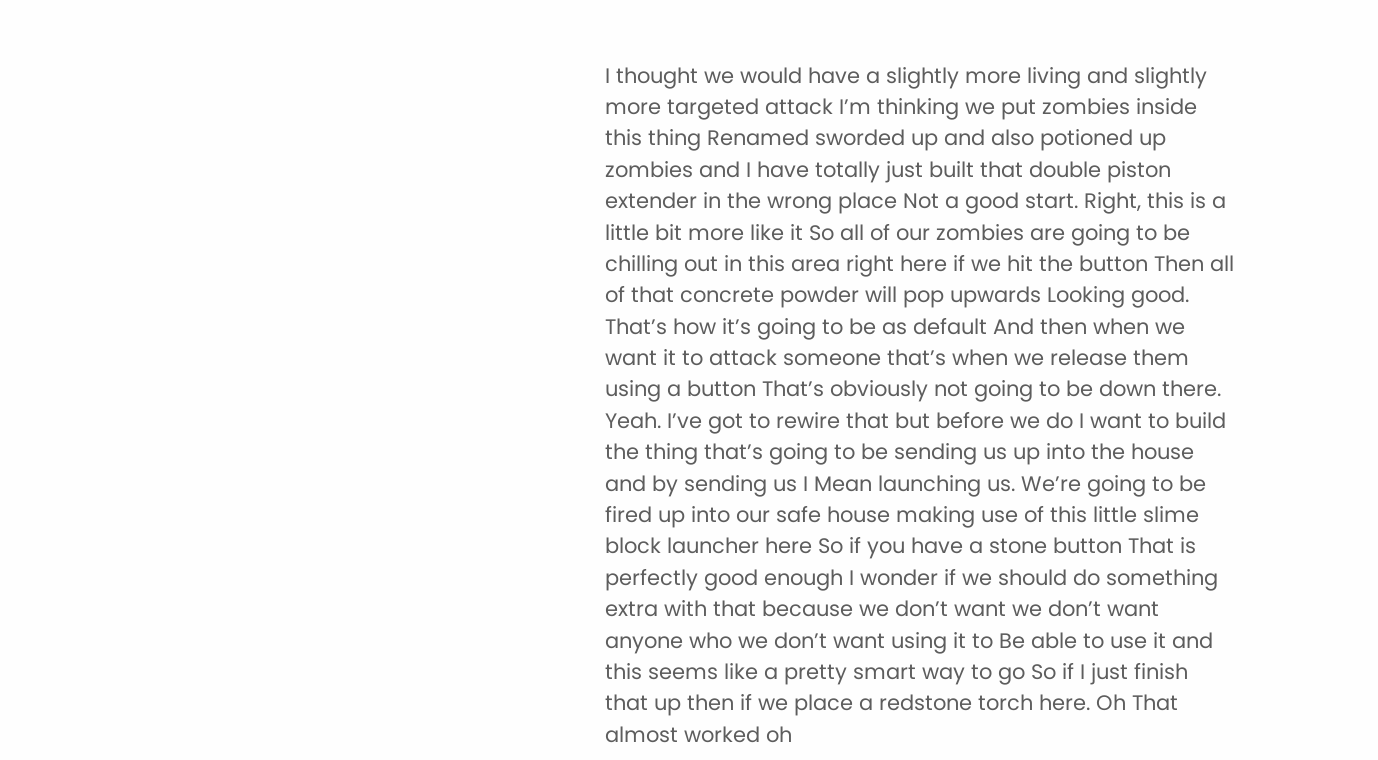I thought we would have a slightly more living and slightly more targeted attack I’m thinking we put zombies inside this thing Renamed sworded up and also potioned up zombies and I have totally just built that double piston extender in the wrong place Not a good start. Right, this is a little bit more like it So all of our zombies are going to be chilling out in this area right here if we hit the button Then all of that concrete powder will pop upwards Looking good. That’s how it’s going to be as default And then when we want it to attack someone that’s when we release them using a button That’s obviously not going to be down there. Yeah. I’ve got to rewire that but before we do I want to build the thing that’s going to be sending us up into the house and by sending us I Mean launching us. We’re going to be fired up into our safe house making use of this little slime block launcher here So if you have a stone button That is perfectly good enough I wonder if we should do something extra with that because we don’t want we don’t want anyone who we don’t want using it to Be able to use it and this seems like a pretty smart way to go So if I just finish that up then if we place a redstone torch here. Oh That almost worked oh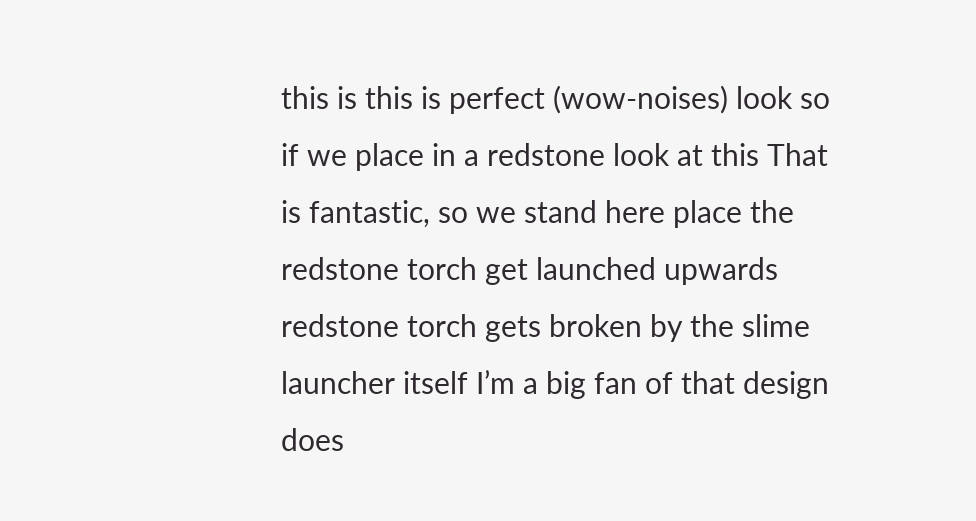this is this is perfect (wow-noises) look so if we place in a redstone look at this That is fantastic, so we stand here place the redstone torch get launched upwards redstone torch gets broken by the slime launcher itself I’m a big fan of that design does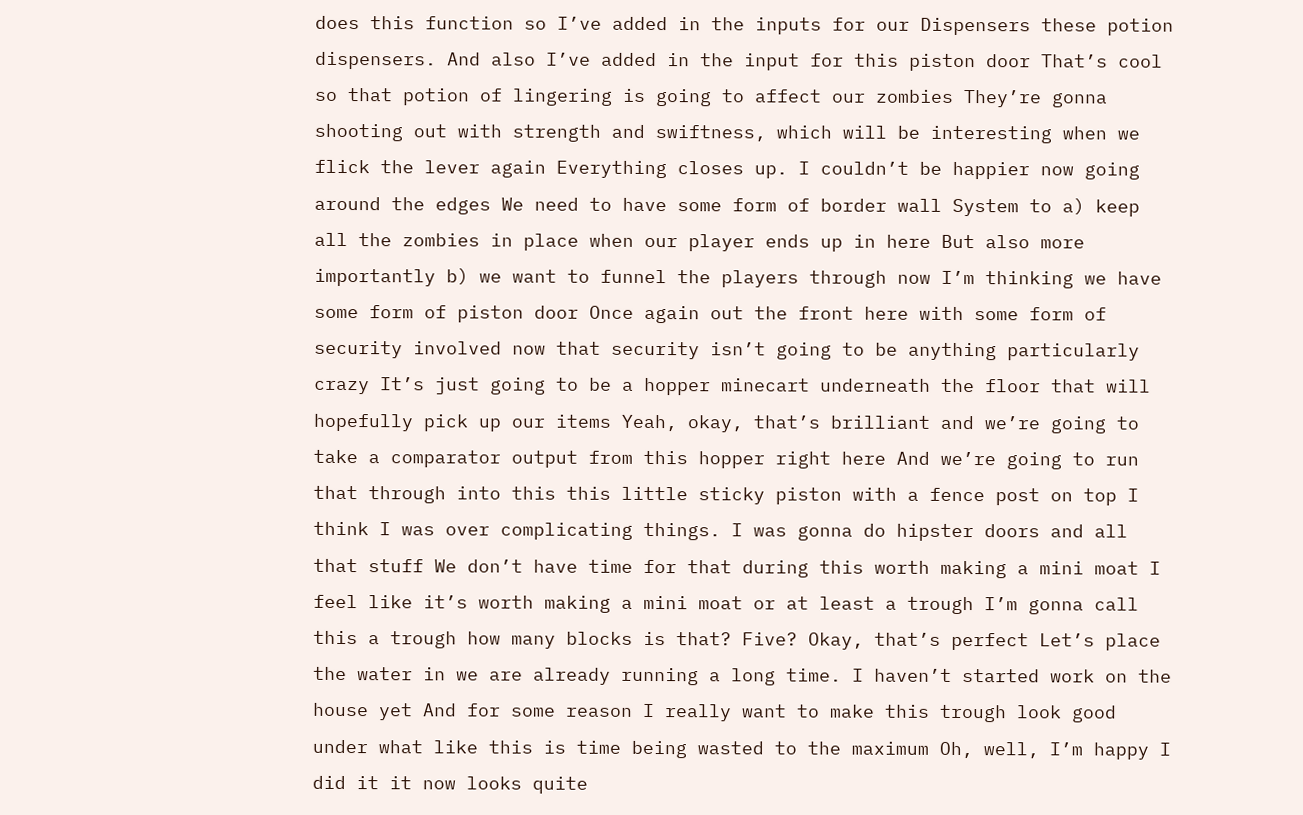does this function so I’ve added in the inputs for our Dispensers these potion dispensers. And also I’ve added in the input for this piston door That’s cool so that potion of lingering is going to affect our zombies They’re gonna shooting out with strength and swiftness, which will be interesting when we flick the lever again Everything closes up. I couldn’t be happier now going around the edges We need to have some form of border wall System to a) keep all the zombies in place when our player ends up in here But also more importantly b) we want to funnel the players through now I’m thinking we have some form of piston door Once again out the front here with some form of security involved now that security isn’t going to be anything particularly crazy It’s just going to be a hopper minecart underneath the floor that will hopefully pick up our items Yeah, okay, that’s brilliant and we’re going to take a comparator output from this hopper right here And we’re going to run that through into this this little sticky piston with a fence post on top I think I was over complicating things. I was gonna do hipster doors and all that stuff We don’t have time for that during this worth making a mini moat I feel like it’s worth making a mini moat or at least a trough I’m gonna call this a trough how many blocks is that? Five? Okay, that’s perfect Let’s place the water in we are already running a long time. I haven’t started work on the house yet And for some reason I really want to make this trough look good under what like this is time being wasted to the maximum Oh, well, I’m happy I did it it now looks quite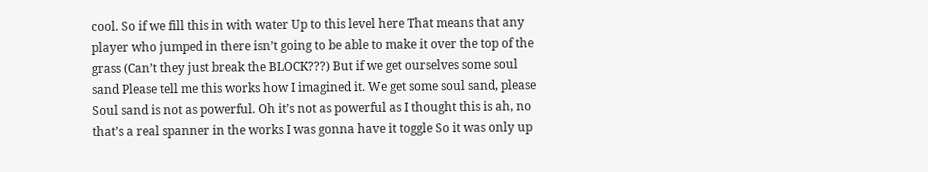cool. So if we fill this in with water Up to this level here That means that any player who jumped in there isn’t going to be able to make it over the top of the grass (Can’t they just break the BLOCK???) But if we get ourselves some soul sand Please tell me this works how I imagined it. We get some soul sand, please Soul sand is not as powerful. Oh it’s not as powerful as I thought this is ah, no that’s a real spanner in the works I was gonna have it toggle So it was only up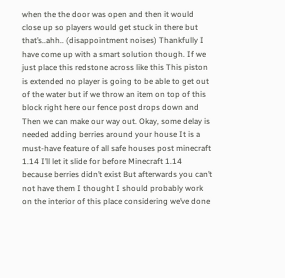when the the door was open and then it would close up so players would get stuck in there but that’s..ahh.. (disappointment noises) Thankfully I have come up with a smart solution though. If we just place this redstone across like this This piston is extended no player is going to be able to get out of the water but if we throw an item on top of this block right here our fence post drops down and Then we can make our way out. Okay, some delay is needed adding berries around your house It is a must-have feature of all safe houses post minecraft 1.14 I’ll let it slide for before Minecraft 1.14 because berries didn’t exist But afterwards you can’t not have them I thought I should probably work on the interior of this place considering we’ve done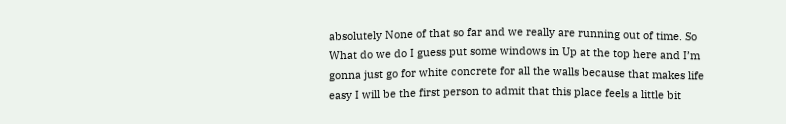absolutely None of that so far and we really are running out of time. So What do we do I guess put some windows in Up at the top here and I’m gonna just go for white concrete for all the walls because that makes life easy I will be the first person to admit that this place feels a little bit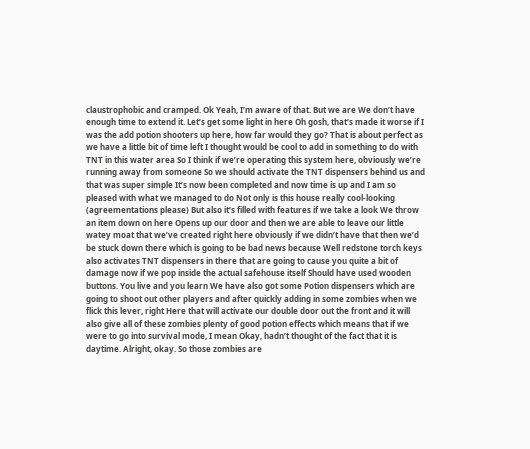claustrophobic and cramped. Ok Yeah, I’m aware of that. But we are We don’t have enough time to extend it. Let’s get some light in here Oh gosh, that’s made it worse if I was the add potion shooters up here, how far would they go? That is about perfect as we have a little bit of time left I thought would be cool to add in something to do with TNT in this water area So I think if we’re operating this system here, obviously we’re running away from someone So we should activate the TNT dispensers behind us and that was super simple It’s now been completed and now time is up and I am so pleased with what we managed to do Not only is this house really cool-looking (agreementations please) But also it’s filled with features if we take a look We throw an item down on here Opens up our door and then we are able to leave our little watey moat that we’ve created right here obviously if we didn’t have that then we’d be stuck down there which is going to be bad news because Well redstone torch keys also activates TNT dispensers in there that are going to cause you quite a bit of damage now if we pop inside the actual safehouse itself Should have used wooden buttons. You live and you learn We have also got some Potion dispensers which are going to shoot out other players and after quickly adding in some zombies when we flick this lever, right Here that will activate our double door out the front and it will also give all of these zombies plenty of good potion effects which means that if we were to go into survival mode, I mean Okay, hadn’t thought of the fact that it is daytime. Alright, okay. So those zombies are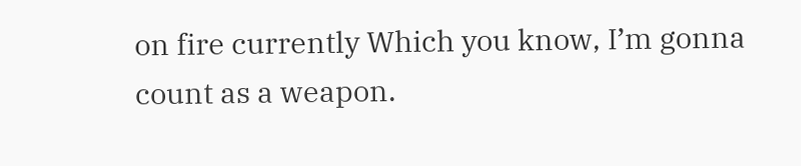on fire currently Which you know, I’m gonna count as a weapon.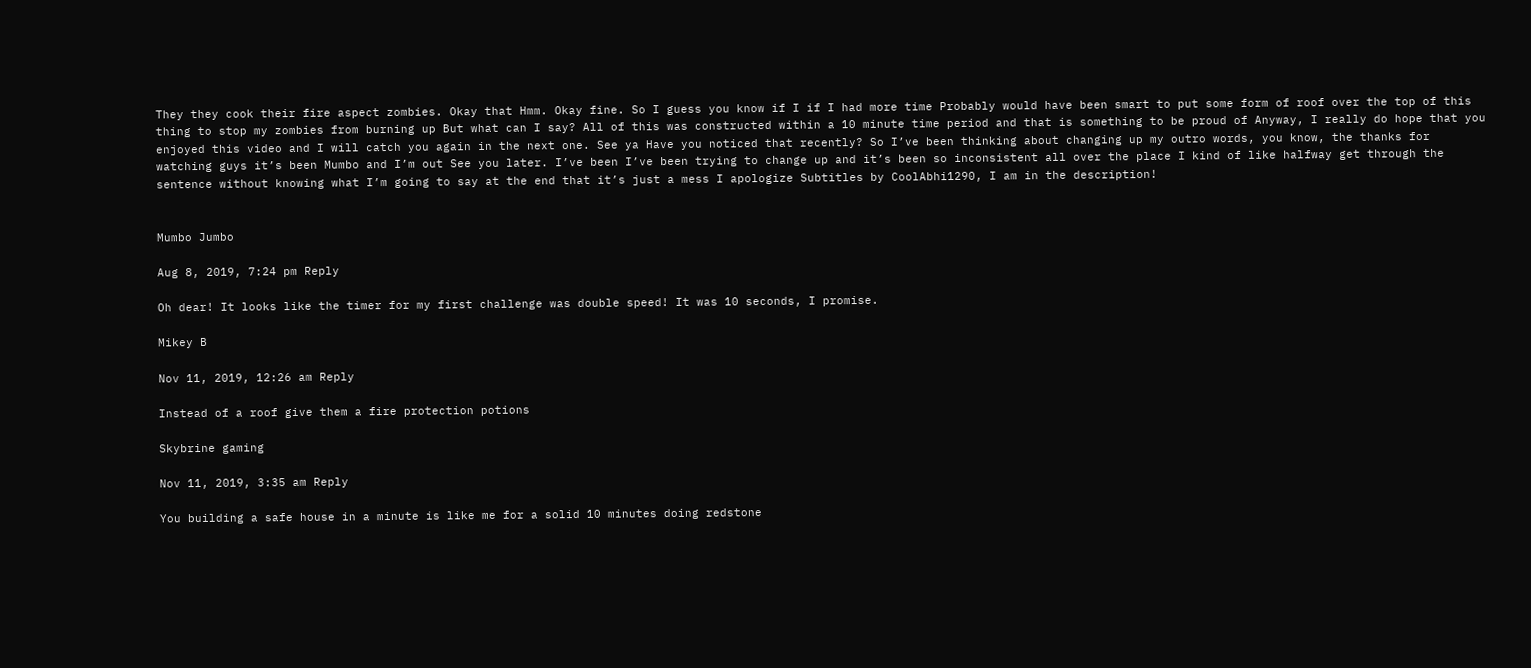They they cook their fire aspect zombies. Okay that Hmm. Okay fine. So I guess you know if I if I had more time Probably would have been smart to put some form of roof over the top of this thing to stop my zombies from burning up But what can I say? All of this was constructed within a 10 minute time period and that is something to be proud of Anyway, I really do hope that you enjoyed this video and I will catch you again in the next one. See ya Have you noticed that recently? So I’ve been thinking about changing up my outro words, you know, the thanks for watching guys it’s been Mumbo and I’m out See you later. I’ve been I’ve been trying to change up and it’s been so inconsistent all over the place I kind of like halfway get through the sentence without knowing what I’m going to say at the end that it’s just a mess I apologize Subtitles by CoolAbhi1290, I am in the description!


Mumbo Jumbo

Aug 8, 2019, 7:24 pm Reply

Oh dear! It looks like the timer for my first challenge was double speed! It was 10 seconds, I promise.

Mikey B

Nov 11, 2019, 12:26 am Reply

Instead of a roof give them a fire protection potions

Skybrine gaming

Nov 11, 2019, 3:35 am Reply

You building a safe house in a minute is like me for a solid 10 minutes doing redstone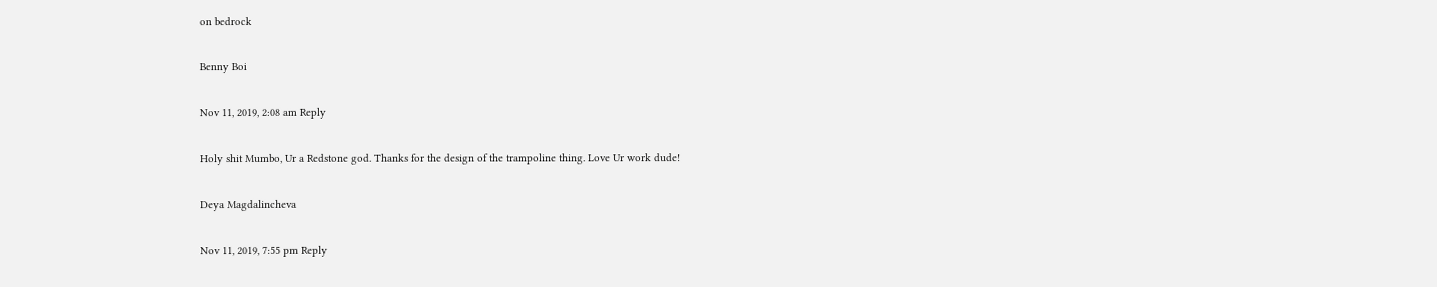on bedrock

Benny Boi

Nov 11, 2019, 2:08 am Reply

Holy shit Mumbo, Ur a Redstone god. Thanks for the design of the trampoline thing. Love Ur work dude!

Deya Magdalincheva

Nov 11, 2019, 7:55 pm Reply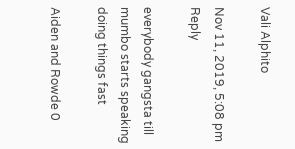Vali Alphito

Nov 11, 2019, 5:08 pm Reply

everybody gangsta till mumbo starts speaking doing things fast

Aiden and Rowde 0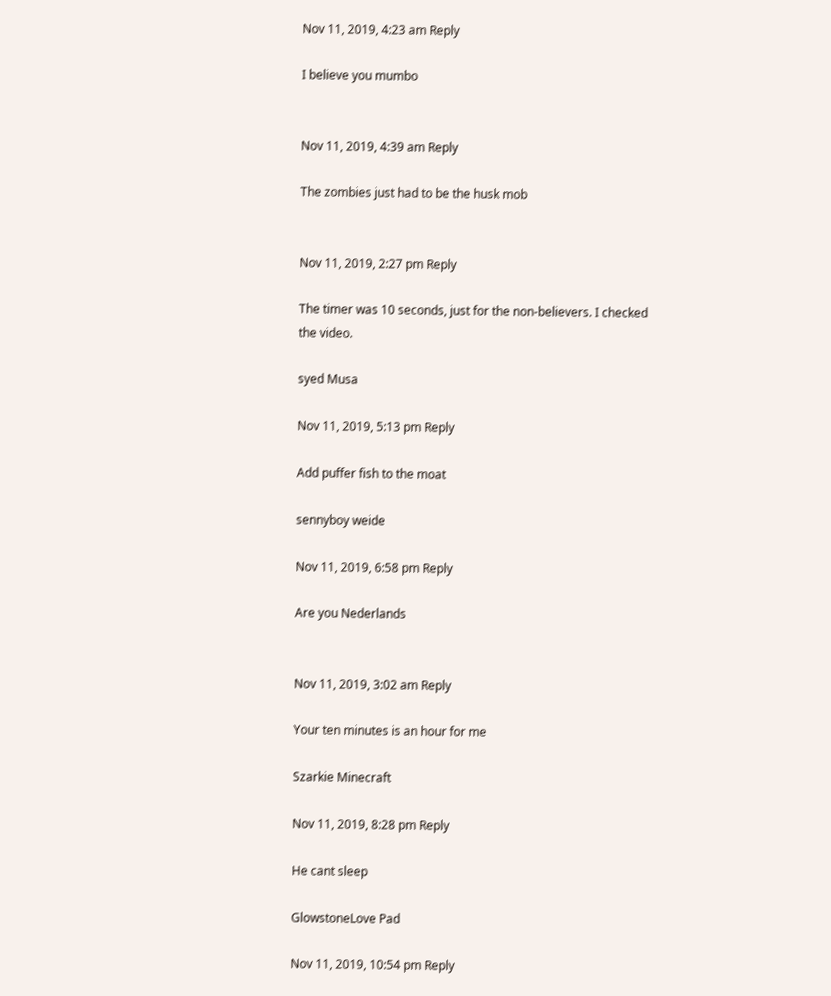Nov 11, 2019, 4:23 am Reply

I believe you mumbo


Nov 11, 2019, 4:39 am Reply

The zombies just had to be the husk mob


Nov 11, 2019, 2:27 pm Reply

The timer was 10 seconds, just for the non-believers. I checked the video.

syed Musa

Nov 11, 2019, 5:13 pm Reply

Add puffer fish to the moat

sennyboy weide

Nov 11, 2019, 6:58 pm Reply

Are you Nederlands


Nov 11, 2019, 3:02 am Reply

Your ten minutes is an hour for me

Szarkie Minecraft

Nov 11, 2019, 8:28 pm Reply

He cant sleep

GlowstoneLove Pad

Nov 11, 2019, 10:54 pm Reply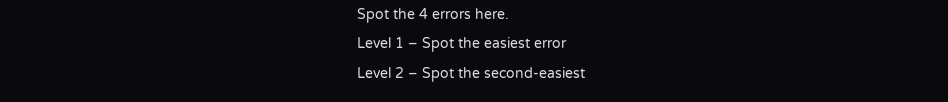Spot the 4 errors here.
Level 1 – Spot the easiest error
Level 2 – Spot the second-easiest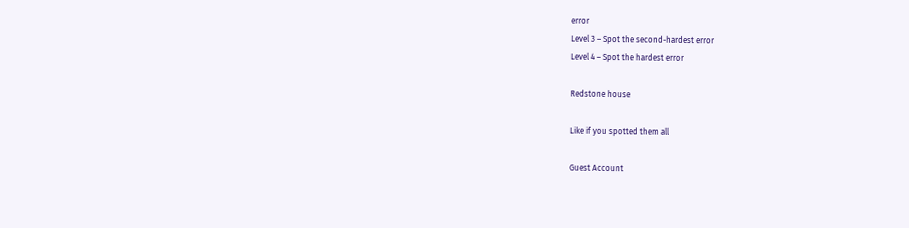error
Level 3 – Spot the second-hardest error
Level 4 – Spot the hardest error

Redstone house

Like if you spotted them all

Guest Account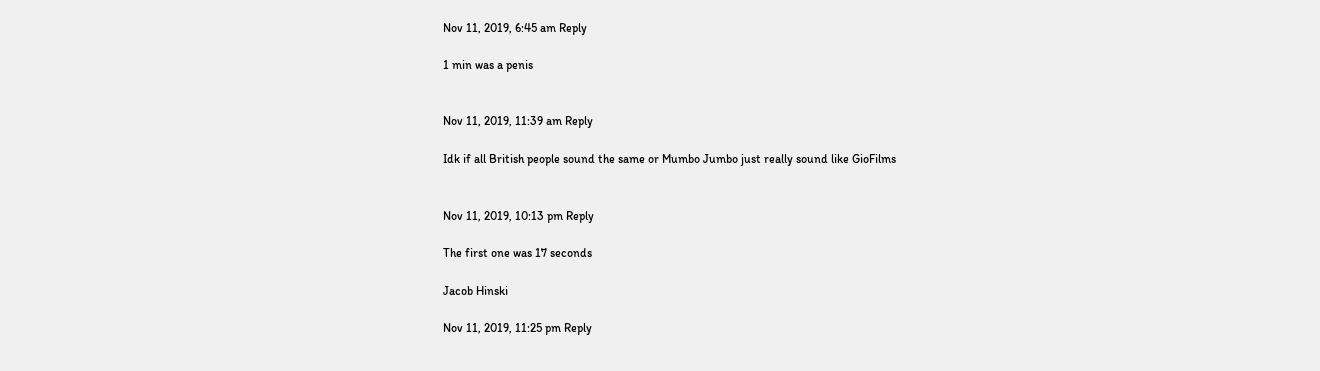Nov 11, 2019, 6:45 am Reply

1 min was a penis


Nov 11, 2019, 11:39 am Reply

Idk if all British people sound the same or Mumbo Jumbo just really sound like GioFilms


Nov 11, 2019, 10:13 pm Reply

The first one was 17 seconds

Jacob Hinski

Nov 11, 2019, 11:25 pm Reply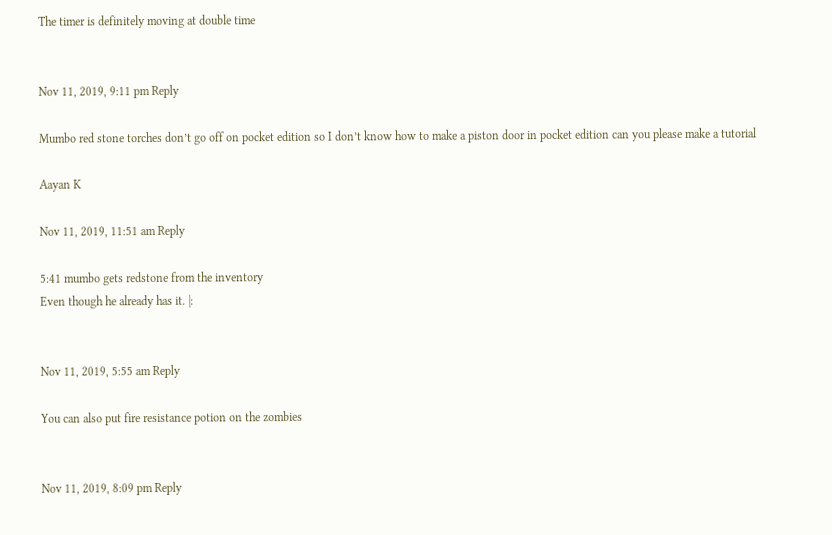The timer is definitely moving at double time


Nov 11, 2019, 9:11 pm Reply

Mumbo red stone torches don’t go off on pocket edition so I don’t know how to make a piston door in pocket edition can you please make a tutorial

Aayan K

Nov 11, 2019, 11:51 am Reply

5:41 mumbo gets redstone from the inventory
Even though he already has it. |:


Nov 11, 2019, 5:55 am Reply

You can also put fire resistance potion on the zombies


Nov 11, 2019, 8:09 pm Reply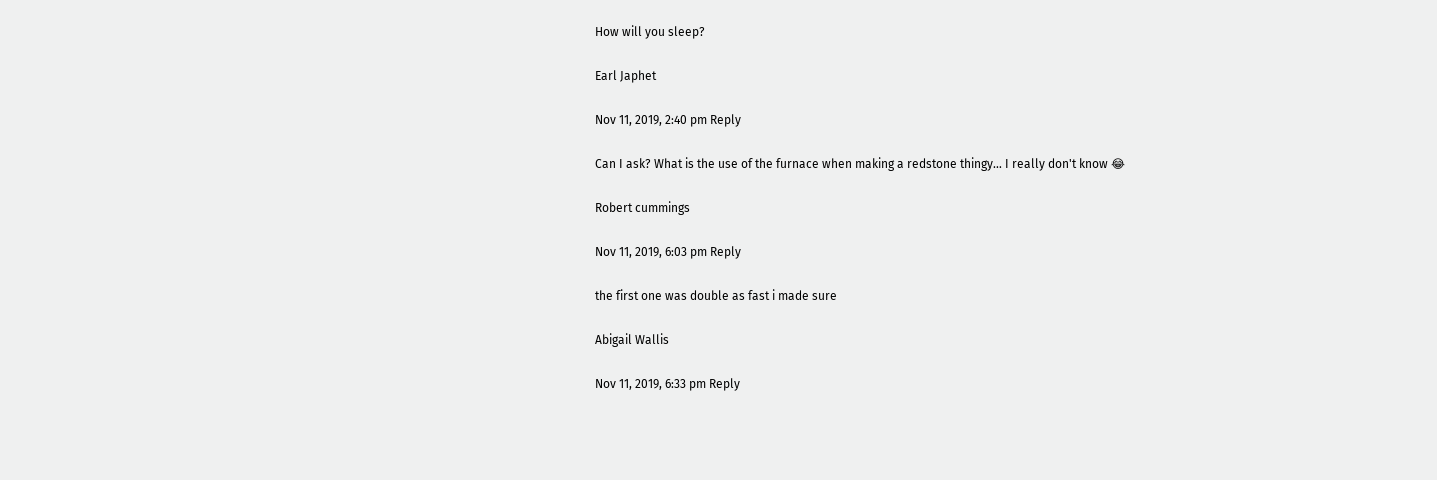How will you sleep?

Earl Japhet

Nov 11, 2019, 2:40 pm Reply

Can I ask? What is the use of the furnace when making a redstone thingy… I really don't know 😂

Robert cummings

Nov 11, 2019, 6:03 pm Reply

the first one was double as fast i made sure

Abigail Wallis

Nov 11, 2019, 6:33 pm Reply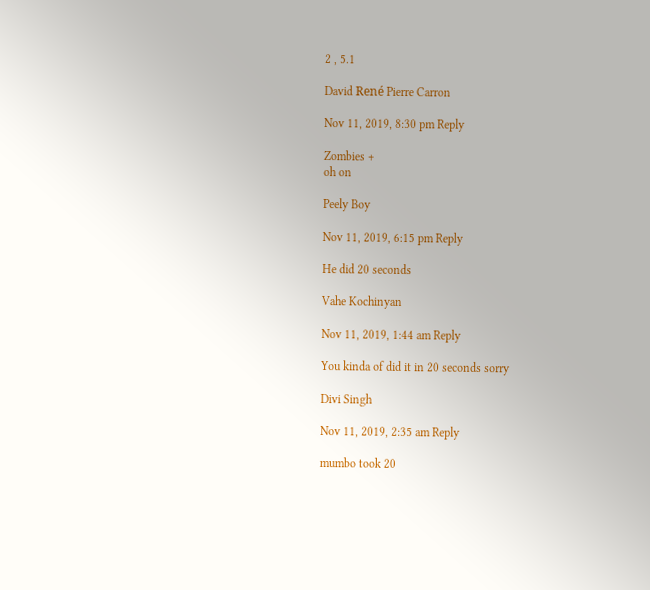2 , 5.1

David René Pierre Carron

Nov 11, 2019, 8:30 pm Reply

Zombies +
oh on

Peely Boy

Nov 11, 2019, 6:15 pm Reply

He did 20 seconds

Vahe Kochinyan

Nov 11, 2019, 1:44 am Reply

You kinda of did it in 20 seconds sorry

Divi Singh

Nov 11, 2019, 2:35 am Reply

mumbo took 20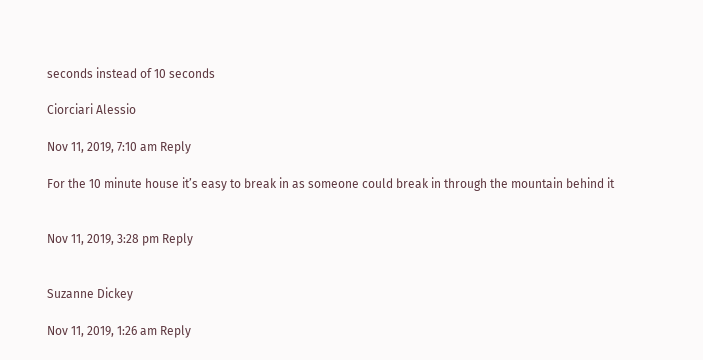seconds instead of 10 seconds

Ciorciari Alessio

Nov 11, 2019, 7:10 am Reply

For the 10 minute house it’s easy to break in as someone could break in through the mountain behind it


Nov 11, 2019, 3:28 pm Reply


Suzanne Dickey

Nov 11, 2019, 1:26 am Reply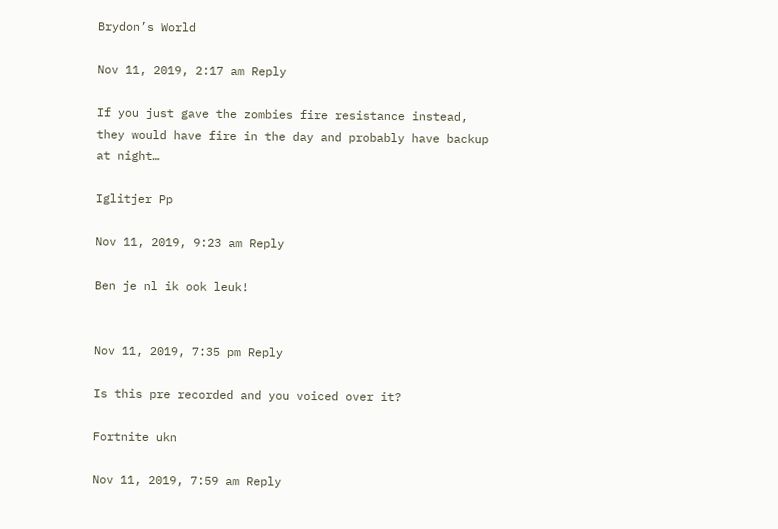Brydon’s World

Nov 11, 2019, 2:17 am Reply

If you just gave the zombies fire resistance instead, they would have fire in the day and probably have backup at night…

Iglitjer Pp

Nov 11, 2019, 9:23 am Reply

Ben je nl ik ook leuk!


Nov 11, 2019, 7:35 pm Reply

Is this pre recorded and you voiced over it?

Fortnite ukn

Nov 11, 2019, 7:59 am Reply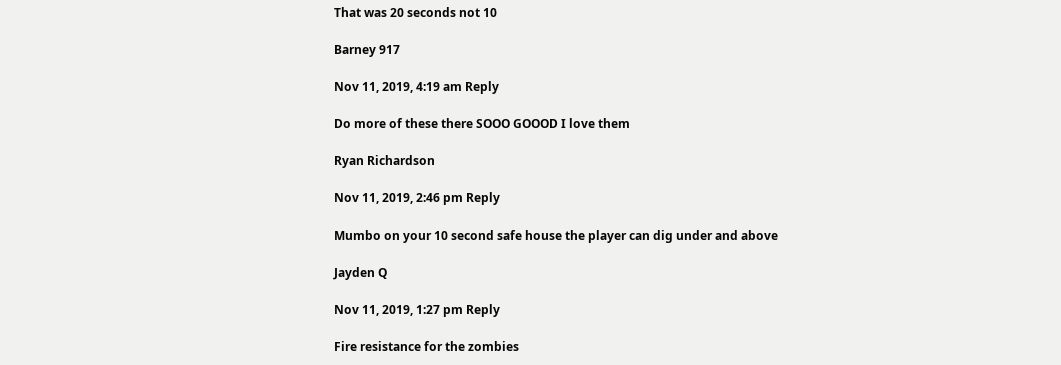That was 20 seconds not 10

Barney 917

Nov 11, 2019, 4:19 am Reply

Do more of these there SOOO GOOOD I love them

Ryan Richardson

Nov 11, 2019, 2:46 pm Reply

Mumbo on your 10 second safe house the player can dig under and above

Jayden Q

Nov 11, 2019, 1:27 pm Reply

Fire resistance for the zombies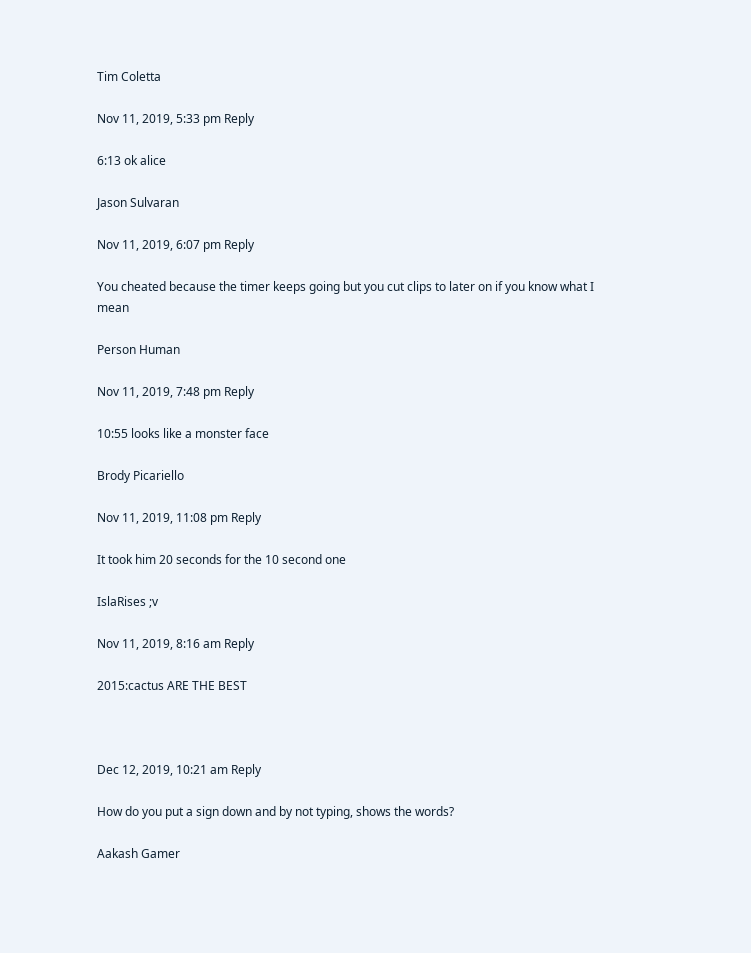Tim Coletta

Nov 11, 2019, 5:33 pm Reply

6:13 ok alice

Jason Sulvaran

Nov 11, 2019, 6:07 pm Reply

You cheated because the timer keeps going but you cut clips to later on if you know what I mean

Person Human

Nov 11, 2019, 7:48 pm Reply

10:55 looks like a monster face

Brody Picariello

Nov 11, 2019, 11:08 pm Reply

It took him 20 seconds for the 10 second one

IslaRises ;v

Nov 11, 2019, 8:16 am Reply

2015:cactus ARE THE BEST



Dec 12, 2019, 10:21 am Reply

How do you put a sign down and by not typing, shows the words?

Aakash Gamer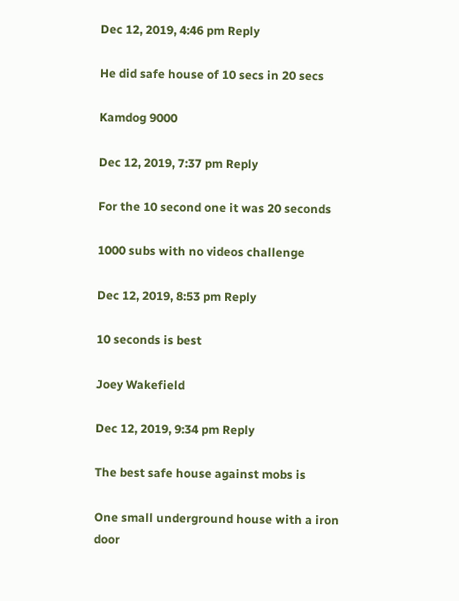Dec 12, 2019, 4:46 pm Reply

He did safe house of 10 secs in 20 secs

Kamdog 9000

Dec 12, 2019, 7:37 pm Reply

For the 10 second one it was 20 seconds

1000 subs with no videos challenge

Dec 12, 2019, 8:53 pm Reply

10 seconds is best

Joey Wakefield

Dec 12, 2019, 9:34 pm Reply

The best safe house against mobs is

One small underground house with a iron door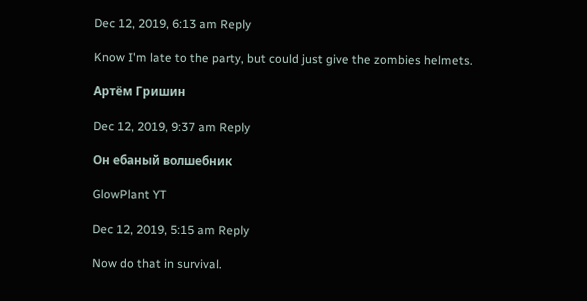Dec 12, 2019, 6:13 am Reply

Know I'm late to the party, but could just give the zombies helmets.

Артём Гришин

Dec 12, 2019, 9:37 am Reply

Он ебаный волшебник

GlowPlant YT

Dec 12, 2019, 5:15 am Reply

Now do that in survival.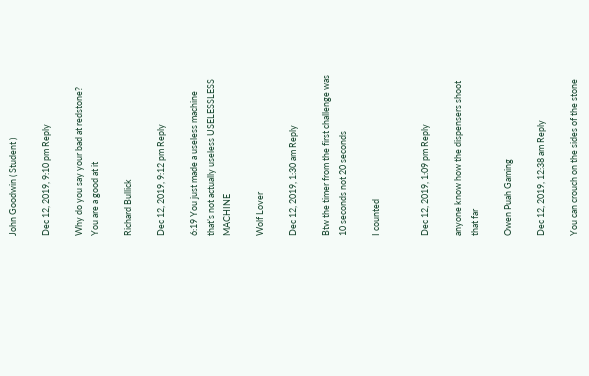John Goodwin ( Student )

Dec 12, 2019, 9:10 pm Reply

Why do you say your bad at redstone? You are a good at it

Richard Bullick

Dec 12, 2019, 9:12 pm Reply

6:19 You just made a useless machine that’s not actually useless USELESSLESS MACHINE

Wolf Lover

Dec 12, 2019, 1:30 am Reply

Btw the timer from the first challenge was 10 seconds not 20 seconds

I counted


Dec 12, 2019, 1:09 pm Reply

anyone know how the dispensers shoot that far

Owen Puah Gaming

Dec 12, 2019, 12:38 am Reply

You can crouch on the sides of the stone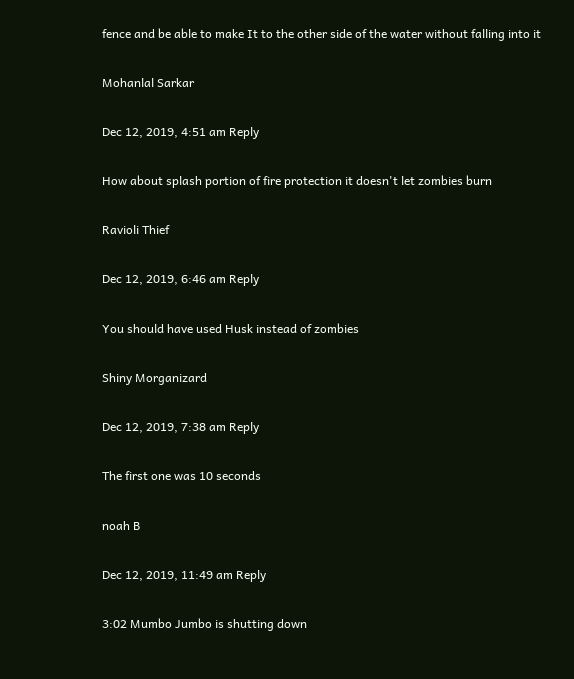fence and be able to make It to the other side of the water without falling into it

Mohanlal Sarkar

Dec 12, 2019, 4:51 am Reply

How about splash portion of fire protection it doesn't let zombies burn

Ravioli Thief

Dec 12, 2019, 6:46 am Reply

You should have used Husk instead of zombies

Shiny Morganizard

Dec 12, 2019, 7:38 am Reply

The first one was 10 seconds

noah B

Dec 12, 2019, 11:49 am Reply

3:02 Mumbo Jumbo is shutting down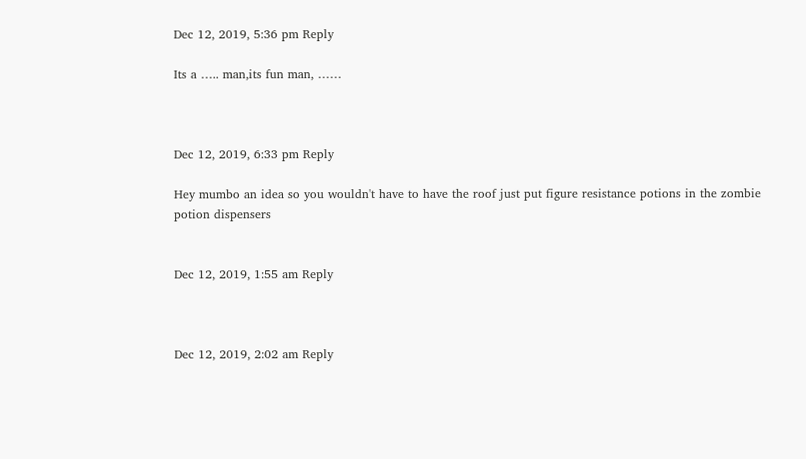Dec 12, 2019, 5:36 pm Reply

Its a ….. man,its fun man, ……



Dec 12, 2019, 6:33 pm Reply

Hey mumbo an idea so you wouldn't have to have the roof just put figure resistance potions in the zombie potion dispensers


Dec 12, 2019, 1:55 am Reply



Dec 12, 2019, 2:02 am Reply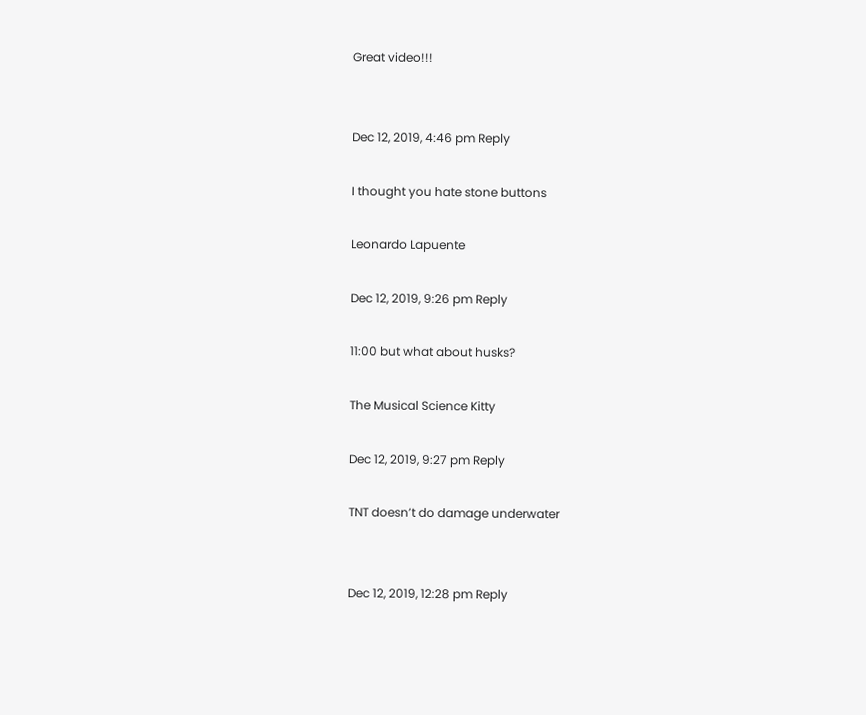Great video!!!


Dec 12, 2019, 4:46 pm Reply

I thought you hate stone buttons

Leonardo Lapuente

Dec 12, 2019, 9:26 pm Reply

11:00 but what about husks?

The Musical Science Kitty

Dec 12, 2019, 9:27 pm Reply

TNT doesn’t do damage underwater


Dec 12, 2019, 12:28 pm Reply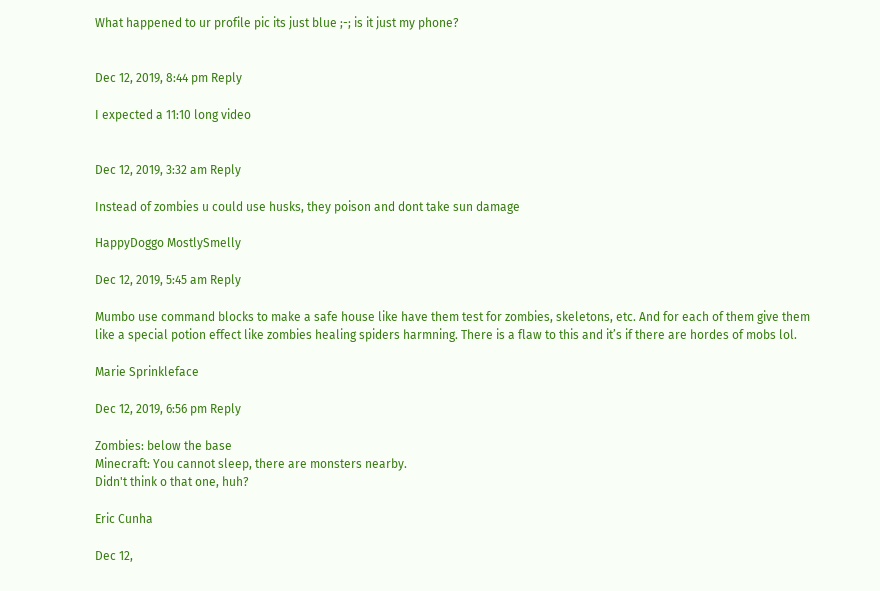What happened to ur profile pic its just blue ;-; is it just my phone?


Dec 12, 2019, 8:44 pm Reply

I expected a 11:10 long video


Dec 12, 2019, 3:32 am Reply

Instead of zombies u could use husks, they poison and dont take sun damage

HappyDoggo MostlySmelly

Dec 12, 2019, 5:45 am Reply

Mumbo use command blocks to make a safe house like have them test for zombies, skeletons, etc. And for each of them give them like a special potion effect like zombies healing spiders harmning. There is a flaw to this and it’s if there are hordes of mobs lol.

Marie Sprinkleface

Dec 12, 2019, 6:56 pm Reply

Zombies: below the base
Minecraft: You cannot sleep, there are monsters nearby.
Didn't think o that one, huh?

Eric Cunha

Dec 12,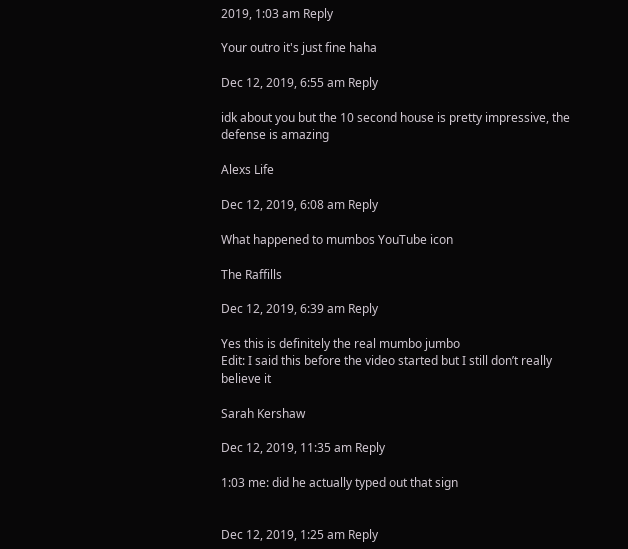2019, 1:03 am Reply

Your outro it's just fine haha

Dec 12, 2019, 6:55 am Reply

idk about you but the 10 second house is pretty impressive, the defense is amazing

Alexs Life

Dec 12, 2019, 6:08 am Reply

What happened to mumbos YouTube icon

The Raffills

Dec 12, 2019, 6:39 am Reply

Yes this is definitely the real mumbo jumbo
Edit: I said this before the video started but I still don’t really believe it

Sarah Kershaw

Dec 12, 2019, 11:35 am Reply

1:03 me: did he actually typed out that sign


Dec 12, 2019, 1:25 am Reply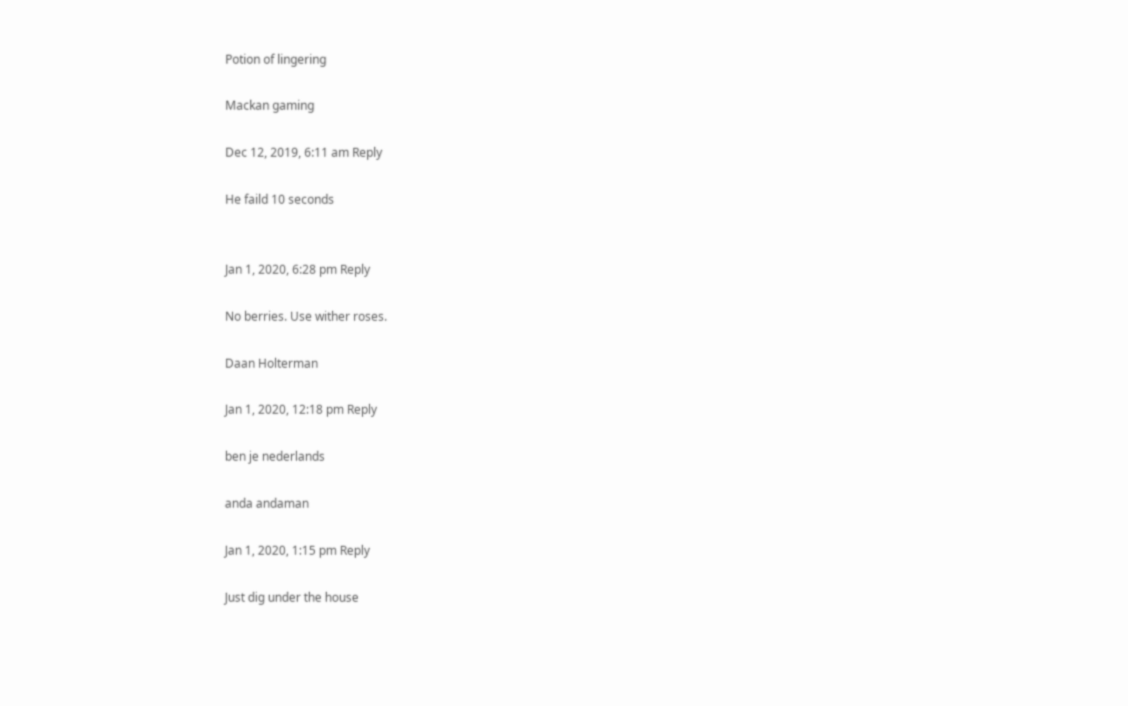Potion of lingering

Mackan gaming

Dec 12, 2019, 6:11 am Reply

He faild 10 seconds


Jan 1, 2020, 6:28 pm Reply

No berries. Use wither roses.

Daan Holterman

Jan 1, 2020, 12:18 pm Reply

ben je nederlands

anda andaman

Jan 1, 2020, 1:15 pm Reply

Just dig under the house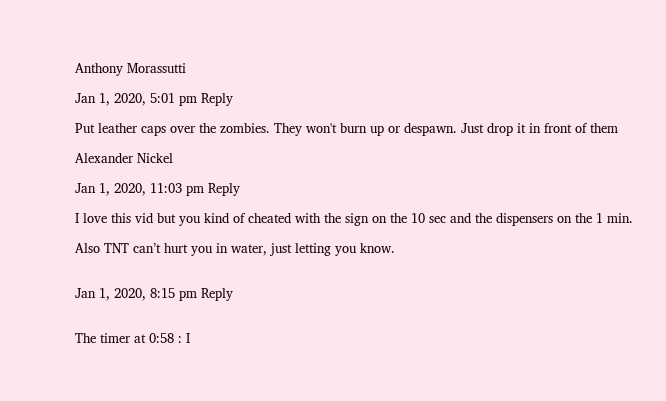Anthony Morassutti

Jan 1, 2020, 5:01 pm Reply

Put leather caps over the zombies. They won't burn up or despawn. Just drop it in front of them

Alexander Nickel

Jan 1, 2020, 11:03 pm Reply

I love this vid but you kind of cheated with the sign on the 10 sec and the dispensers on the 1 min.

Also TNT can’t hurt you in water, just letting you know.


Jan 1, 2020, 8:15 pm Reply


The timer at 0:58 : I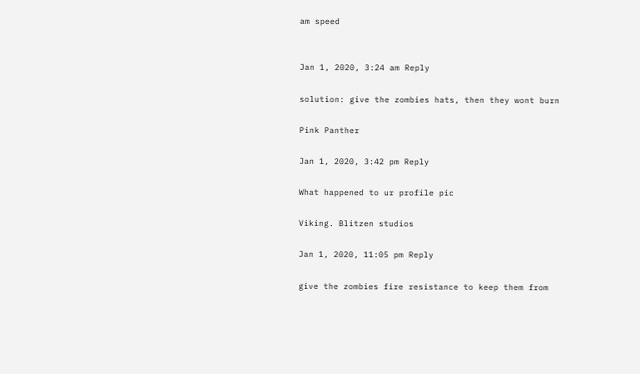am speed


Jan 1, 2020, 3:24 am Reply

solution: give the zombies hats, then they wont burn

Pink Panther

Jan 1, 2020, 3:42 pm Reply

What happened to ur profile pic

Viking. Blitzen studios

Jan 1, 2020, 11:05 pm Reply

give the zombies fire resistance to keep them from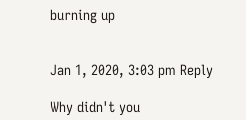burning up


Jan 1, 2020, 3:03 pm Reply

Why didn't you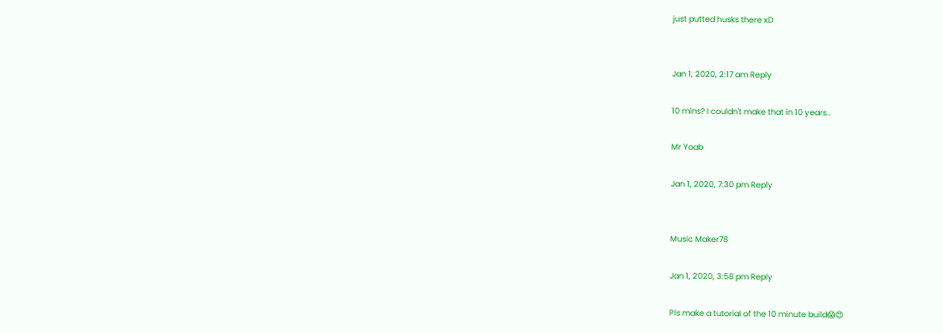just putted husks there xD


Jan 1, 2020, 2:17 am Reply

10 mins? I couldn't make that in 10 years..

Mr Yoab

Jan 1, 2020, 7:30 pm Reply


Music Maker78

Jan 1, 2020, 3:58 pm Reply

Pls make a tutorial of the 10 minute build😱😍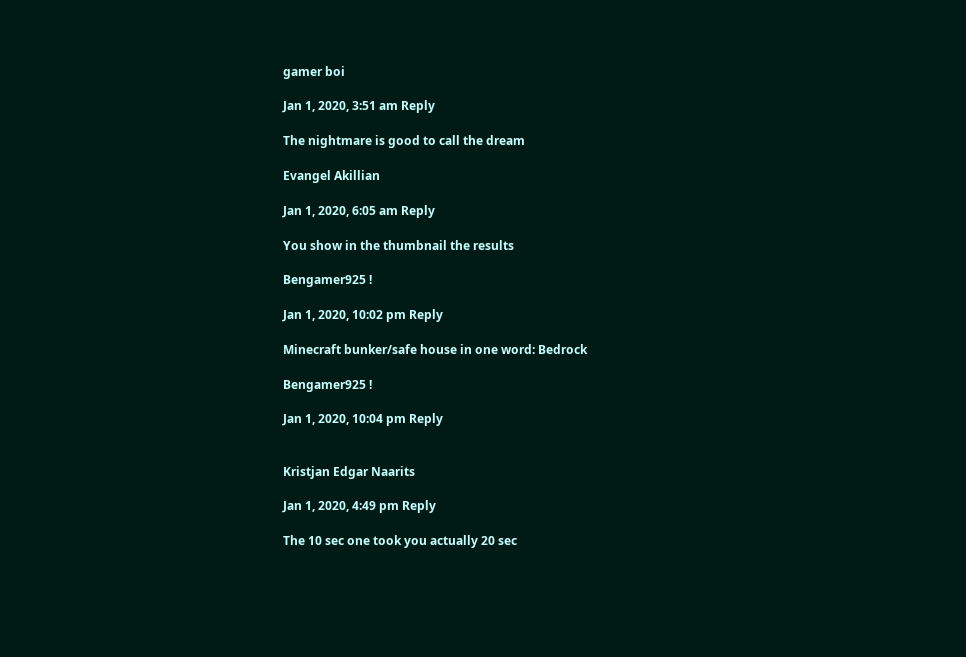gamer boi

Jan 1, 2020, 3:51 am Reply

The nightmare is good to call the dream

Evangel Akillian

Jan 1, 2020, 6:05 am Reply

You show in the thumbnail the results

Bengamer925 !

Jan 1, 2020, 10:02 pm Reply

Minecraft bunker/safe house in one word: Bedrock

Bengamer925 !

Jan 1, 2020, 10:04 pm Reply


Kristjan Edgar Naarits

Jan 1, 2020, 4:49 pm Reply

The 10 sec one took you actually 20 sec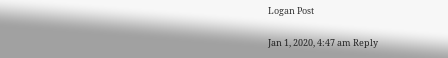Logan Post

Jan 1, 2020, 4:47 am Reply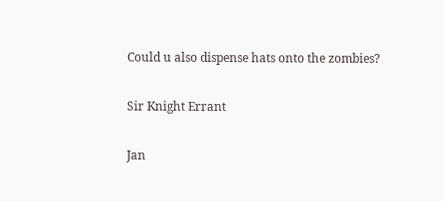Could u also dispense hats onto the zombies?

Sir Knight Errant

Jan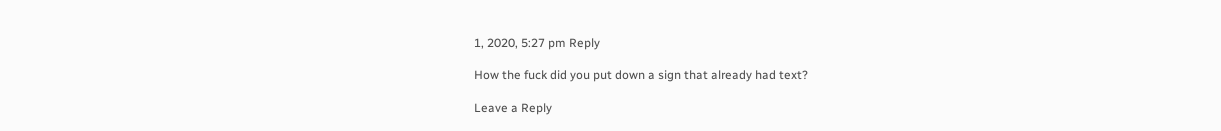1, 2020, 5:27 pm Reply

How the fuck did you put down a sign that already had text?

Leave a Reply